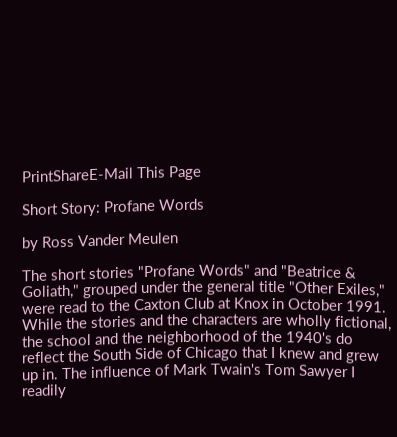PrintShareE-Mail This Page

Short Story: Profane Words

by Ross Vander Meulen

The short stories "Profane Words" and "Beatrice & Goliath," grouped under the general title "Other Exiles," were read to the Caxton Club at Knox in October 1991. While the stories and the characters are wholly fictional, the school and the neighborhood of the 1940's do reflect the South Side of Chicago that I knew and grew up in. The influence of Mark Twain's Tom Sawyer I readily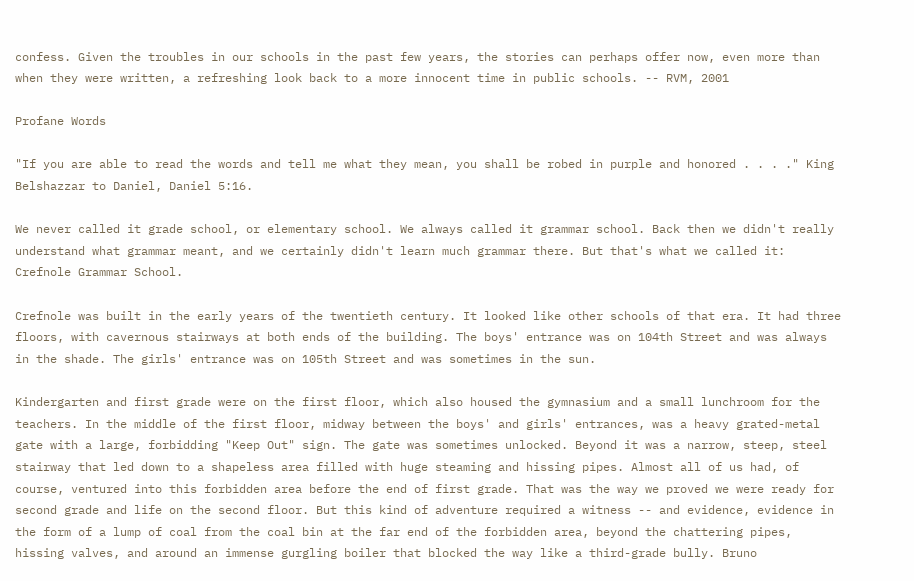confess. Given the troubles in our schools in the past few years, the stories can perhaps offer now, even more than when they were written, a refreshing look back to a more innocent time in public schools. -- RVM, 2001

Profane Words

"If you are able to read the words and tell me what they mean, you shall be robed in purple and honored . . . ." King Belshazzar to Daniel, Daniel 5:16.

We never called it grade school, or elementary school. We always called it grammar school. Back then we didn't really understand what grammar meant, and we certainly didn't learn much grammar there. But that's what we called it: Crefnole Grammar School.

Crefnole was built in the early years of the twentieth century. It looked like other schools of that era. It had three floors, with cavernous stairways at both ends of the building. The boys' entrance was on 104th Street and was always in the shade. The girls' entrance was on 105th Street and was sometimes in the sun.

Kindergarten and first grade were on the first floor, which also housed the gymnasium and a small lunchroom for the teachers. In the middle of the first floor, midway between the boys' and girls' entrances, was a heavy grated-metal gate with a large, forbidding "Keep Out" sign. The gate was sometimes unlocked. Beyond it was a narrow, steep, steel stairway that led down to a shapeless area filled with huge steaming and hissing pipes. Almost all of us had, of course, ventured into this forbidden area before the end of first grade. That was the way we proved we were ready for second grade and life on the second floor. But this kind of adventure required a witness -- and evidence, evidence in the form of a lump of coal from the coal bin at the far end of the forbidden area, beyond the chattering pipes, hissing valves, and around an immense gurgling boiler that blocked the way like a third-grade bully. Bruno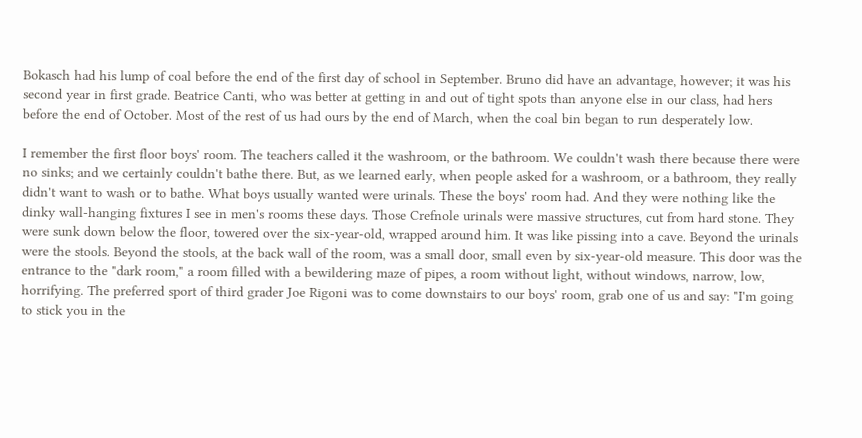Bokasch had his lump of coal before the end of the first day of school in September. Bruno did have an advantage, however; it was his second year in first grade. Beatrice Canti, who was better at getting in and out of tight spots than anyone else in our class, had hers before the end of October. Most of the rest of us had ours by the end of March, when the coal bin began to run desperately low.

I remember the first floor boys' room. The teachers called it the washroom, or the bathroom. We couldn't wash there because there were no sinks; and we certainly couldn't bathe there. But, as we learned early, when people asked for a washroom, or a bathroom, they really didn't want to wash or to bathe. What boys usually wanted were urinals. These the boys' room had. And they were nothing like the dinky wall-hanging fixtures I see in men's rooms these days. Those Crefnole urinals were massive structures, cut from hard stone. They were sunk down below the floor, towered over the six-year-old, wrapped around him. It was like pissing into a cave. Beyond the urinals were the stools. Beyond the stools, at the back wall of the room, was a small door, small even by six-year-old measure. This door was the entrance to the "dark room," a room filled with a bewildering maze of pipes, a room without light, without windows, narrow, low, horrifying. The preferred sport of third grader Joe Rigoni was to come downstairs to our boys' room, grab one of us and say: "I'm going to stick you in the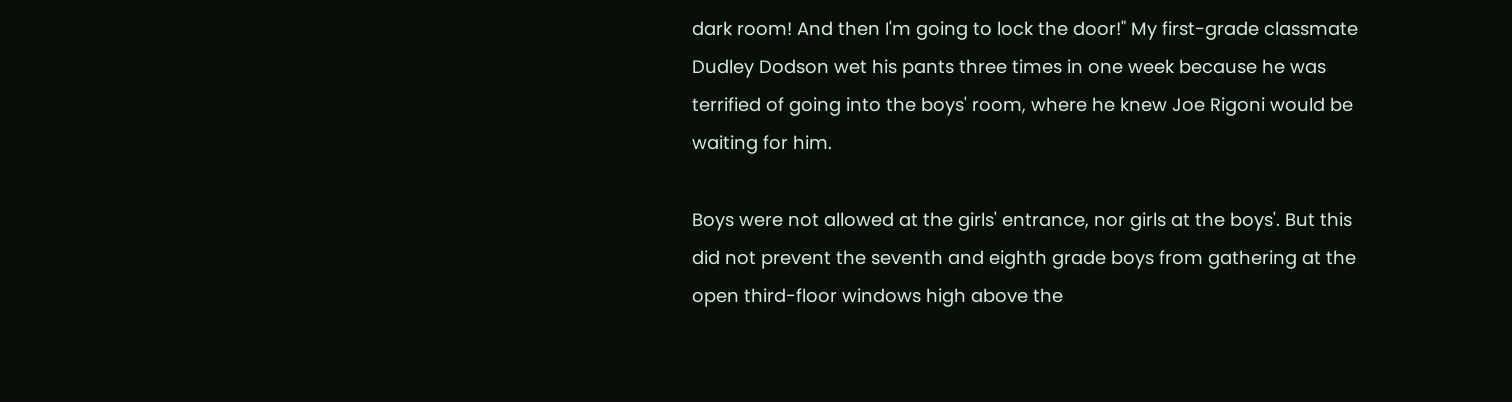dark room! And then I'm going to lock the door!" My first-grade classmate Dudley Dodson wet his pants three times in one week because he was terrified of going into the boys' room, where he knew Joe Rigoni would be waiting for him.

Boys were not allowed at the girls' entrance, nor girls at the boys'. But this did not prevent the seventh and eighth grade boys from gathering at the open third-floor windows high above the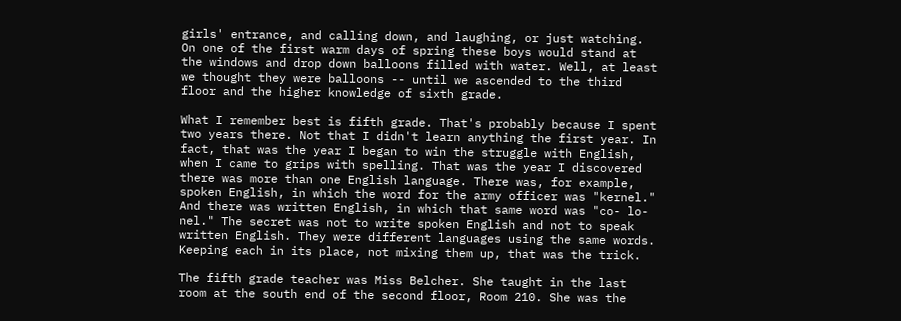girls' entrance, and calling down, and laughing, or just watching. On one of the first warm days of spring these boys would stand at the windows and drop down balloons filled with water. Well, at least we thought they were balloons -- until we ascended to the third floor and the higher knowledge of sixth grade.

What I remember best is fifth grade. That's probably because I spent two years there. Not that I didn't learn anything the first year. In fact, that was the year I began to win the struggle with English, when I came to grips with spelling. That was the year I discovered there was more than one English language. There was, for example, spoken English, in which the word for the army officer was "kernel." And there was written English, in which that same word was "co- lo- nel." The secret was not to write spoken English and not to speak written English. They were different languages using the same words. Keeping each in its place, not mixing them up, that was the trick.

The fifth grade teacher was Miss Belcher. She taught in the last room at the south end of the second floor, Room 210. She was the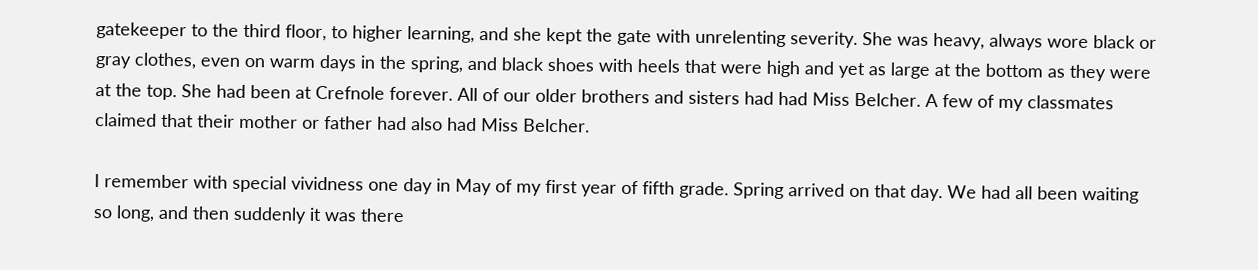gatekeeper to the third floor, to higher learning, and she kept the gate with unrelenting severity. She was heavy, always wore black or gray clothes, even on warm days in the spring, and black shoes with heels that were high and yet as large at the bottom as they were at the top. She had been at Crefnole forever. All of our older brothers and sisters had had Miss Belcher. A few of my classmates claimed that their mother or father had also had Miss Belcher.

I remember with special vividness one day in May of my first year of fifth grade. Spring arrived on that day. We had all been waiting so long, and then suddenly it was there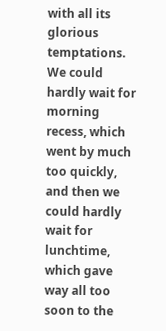with all its glorious temptations. We could hardly wait for morning recess, which went by much too quickly, and then we could hardly wait for lunchtime, which gave way all too soon to the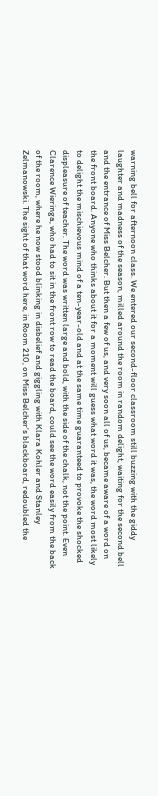warning bell for afternoon class. We entered our second-floor classroom still buzzing with the giddy laughter and madness of the season, milled around the room in random delight, waiting for the second bell and the entrance of Miss Belcher. But then a few of us, and very soon all of us, became aware of a word on the front board. Anyone who thinks about it for a moment will guess what word it was, the word most likely to delight the mischievous mind of a ten-year-old and at the same time guaranteed to provoke the shocked displeasure of teacher. The word was written large and bold, with the side of the chalk, not the point. Even Clarence Wieringa, who had to sit in the front row to read the board, could see the word easily from the back of the room, where he now stood blinking in disbelief and giggling with Klara Kohler and Stanley Zelmanowski. The sight of that word here, in Room 210, on Miss Belcher's blackboard, redoubled the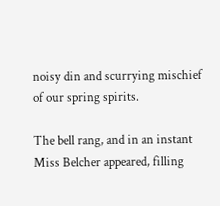noisy din and scurrying mischief of our spring spirits.

The bell rang, and in an instant Miss Belcher appeared, filling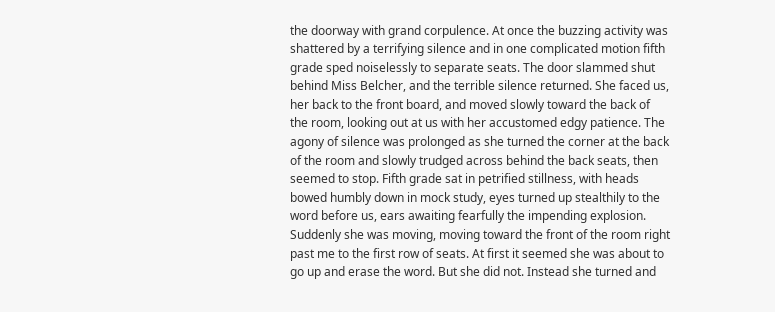the doorway with grand corpulence. At once the buzzing activity was shattered by a terrifying silence and in one complicated motion fifth grade sped noiselessly to separate seats. The door slammed shut behind Miss Belcher, and the terrible silence returned. She faced us, her back to the front board, and moved slowly toward the back of the room, looking out at us with her accustomed edgy patience. The agony of silence was prolonged as she turned the corner at the back of the room and slowly trudged across behind the back seats, then seemed to stop. Fifth grade sat in petrified stillness, with heads bowed humbly down in mock study, eyes turned up stealthily to the word before us, ears awaiting fearfully the impending explosion. Suddenly she was moving, moving toward the front of the room right past me to the first row of seats. At first it seemed she was about to go up and erase the word. But she did not. Instead she turned and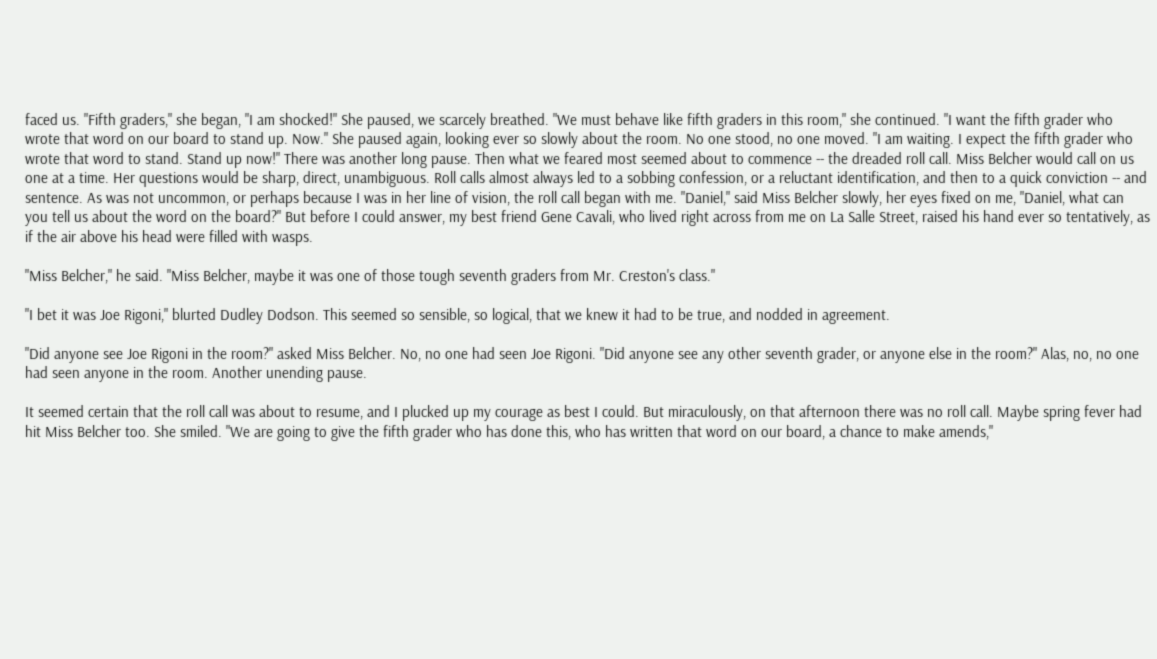faced us. "Fifth graders," she began, "I am shocked!" She paused, we scarcely breathed. "We must behave like fifth graders in this room," she continued. "I want the fifth grader who wrote that word on our board to stand up. Now." She paused again, looking ever so slowly about the room. No one stood, no one moved. "I am waiting. I expect the fifth grader who wrote that word to stand. Stand up now!" There was another long pause. Then what we feared most seemed about to commence -- the dreaded roll call. Miss Belcher would call on us one at a time. Her questions would be sharp, direct, unambiguous. Roll calls almost always led to a sobbing confession, or a reluctant identification, and then to a quick conviction -- and sentence. As was not uncommon, or perhaps because I was in her line of vision, the roll call began with me. "Daniel," said Miss Belcher slowly, her eyes fixed on me, "Daniel, what can you tell us about the word on the board?" But before I could answer, my best friend Gene Cavali, who lived right across from me on La Salle Street, raised his hand ever so tentatively, as if the air above his head were filled with wasps.

"Miss Belcher," he said. "Miss Belcher, maybe it was one of those tough seventh graders from Mr. Creston's class."

"I bet it was Joe Rigoni," blurted Dudley Dodson. This seemed so sensible, so logical, that we knew it had to be true, and nodded in agreement.

"Did anyone see Joe Rigoni in the room?" asked Miss Belcher. No, no one had seen Joe Rigoni. "Did anyone see any other seventh grader, or anyone else in the room?" Alas, no, no one had seen anyone in the room. Another unending pause.

It seemed certain that the roll call was about to resume, and I plucked up my courage as best I could. But miraculously, on that afternoon there was no roll call. Maybe spring fever had hit Miss Belcher too. She smiled. "We are going to give the fifth grader who has done this, who has written that word on our board, a chance to make amends,"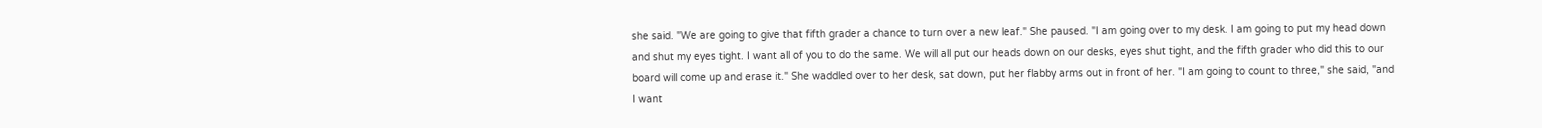she said. "We are going to give that fifth grader a chance to turn over a new leaf." She paused. "I am going over to my desk. I am going to put my head down and shut my eyes tight. I want all of you to do the same. We will all put our heads down on our desks, eyes shut tight, and the fifth grader who did this to our board will come up and erase it." She waddled over to her desk, sat down, put her flabby arms out in front of her. "I am going to count to three," she said, "and I want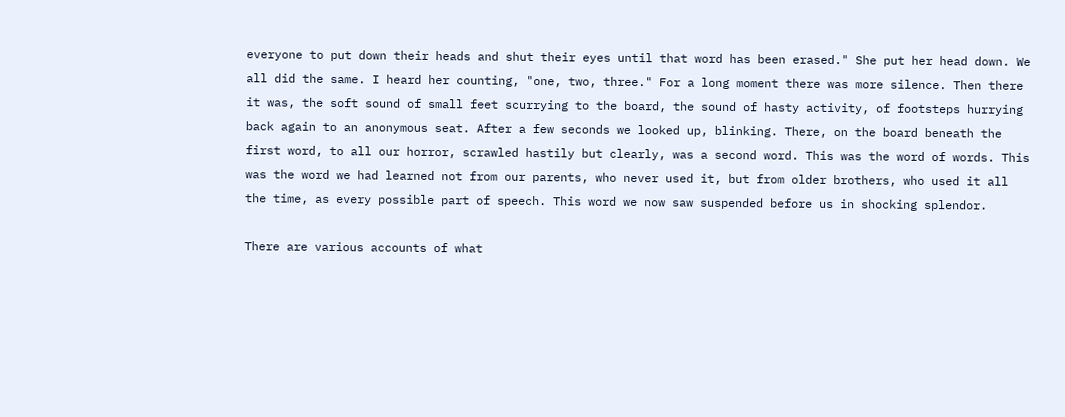everyone to put down their heads and shut their eyes until that word has been erased." She put her head down. We all did the same. I heard her counting, "one, two, three." For a long moment there was more silence. Then there it was, the soft sound of small feet scurrying to the board, the sound of hasty activity, of footsteps hurrying back again to an anonymous seat. After a few seconds we looked up, blinking. There, on the board beneath the first word, to all our horror, scrawled hastily but clearly, was a second word. This was the word of words. This was the word we had learned not from our parents, who never used it, but from older brothers, who used it all the time, as every possible part of speech. This word we now saw suspended before us in shocking splendor.

There are various accounts of what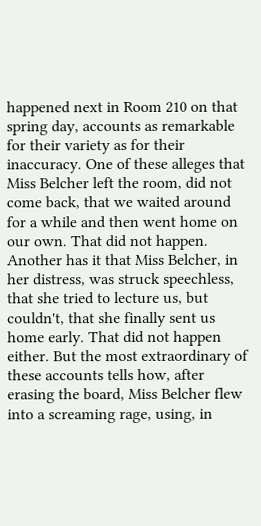happened next in Room 210 on that spring day, accounts as remarkable for their variety as for their inaccuracy. One of these alleges that Miss Belcher left the room, did not come back, that we waited around for a while and then went home on our own. That did not happen. Another has it that Miss Belcher, in her distress, was struck speechless, that she tried to lecture us, but couldn't, that she finally sent us home early. That did not happen either. But the most extraordinary of these accounts tells how, after erasing the board, Miss Belcher flew into a screaming rage, using, in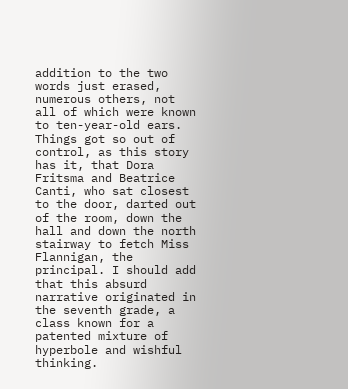addition to the two words just erased, numerous others, not all of which were known to ten-year-old ears. Things got so out of control, as this story has it, that Dora Fritsma and Beatrice Canti, who sat closest to the door, darted out of the room, down the hall and down the north stairway to fetch Miss Flannigan, the principal. I should add that this absurd narrative originated in the seventh grade, a class known for a patented mixture of hyperbole and wishful thinking.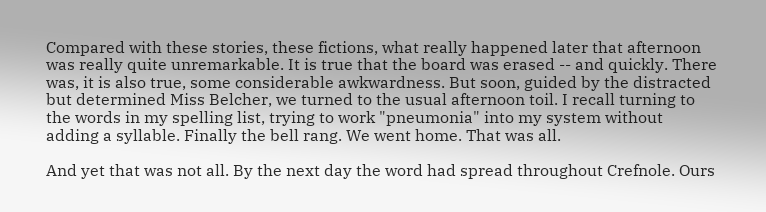Compared with these stories, these fictions, what really happened later that afternoon was really quite unremarkable. It is true that the board was erased -- and quickly. There was, it is also true, some considerable awkwardness. But soon, guided by the distracted but determined Miss Belcher, we turned to the usual afternoon toil. I recall turning to the words in my spelling list, trying to work "pneumonia" into my system without adding a syllable. Finally the bell rang. We went home. That was all.

And yet that was not all. By the next day the word had spread throughout Crefnole. Ours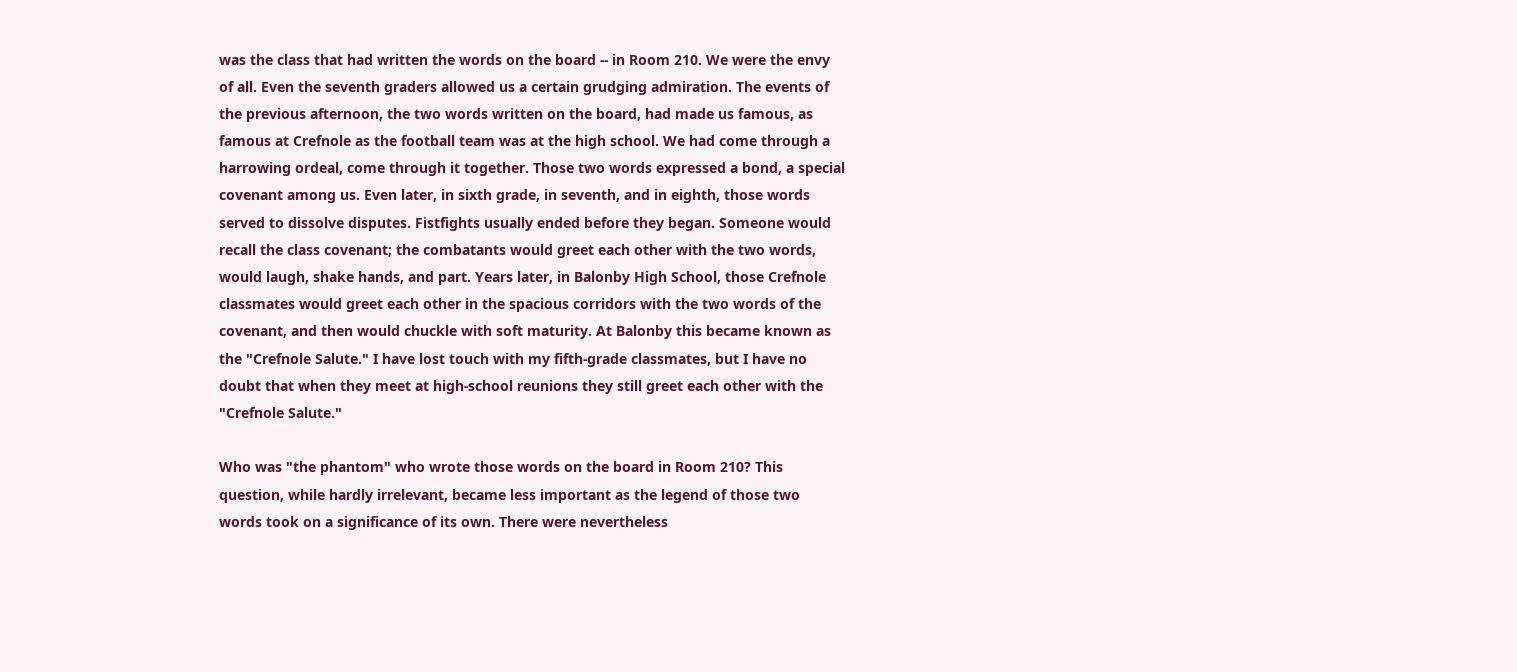was the class that had written the words on the board -- in Room 210. We were the envy of all. Even the seventh graders allowed us a certain grudging admiration. The events of the previous afternoon, the two words written on the board, had made us famous, as famous at Crefnole as the football team was at the high school. We had come through a harrowing ordeal, come through it together. Those two words expressed a bond, a special covenant among us. Even later, in sixth grade, in seventh, and in eighth, those words served to dissolve disputes. Fistfights usually ended before they began. Someone would recall the class covenant; the combatants would greet each other with the two words, would laugh, shake hands, and part. Years later, in Balonby High School, those Crefnole classmates would greet each other in the spacious corridors with the two words of the covenant, and then would chuckle with soft maturity. At Balonby this became known as the "Crefnole Salute." I have lost touch with my fifth-grade classmates, but I have no doubt that when they meet at high-school reunions they still greet each other with the "Crefnole Salute."

Who was "the phantom" who wrote those words on the board in Room 210? This question, while hardly irrelevant, became less important as the legend of those two words took on a significance of its own. There were nevertheless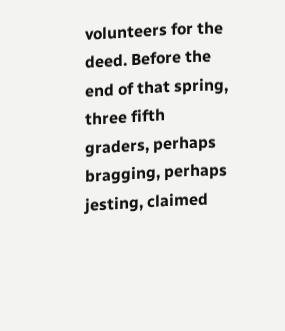volunteers for the deed. Before the end of that spring, three fifth graders, perhaps bragging, perhaps jesting, claimed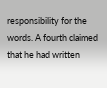responsibility for the words. A fourth claimed that he had written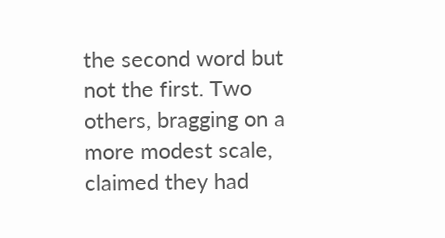the second word but not the first. Two others, bragging on a more modest scale, claimed they had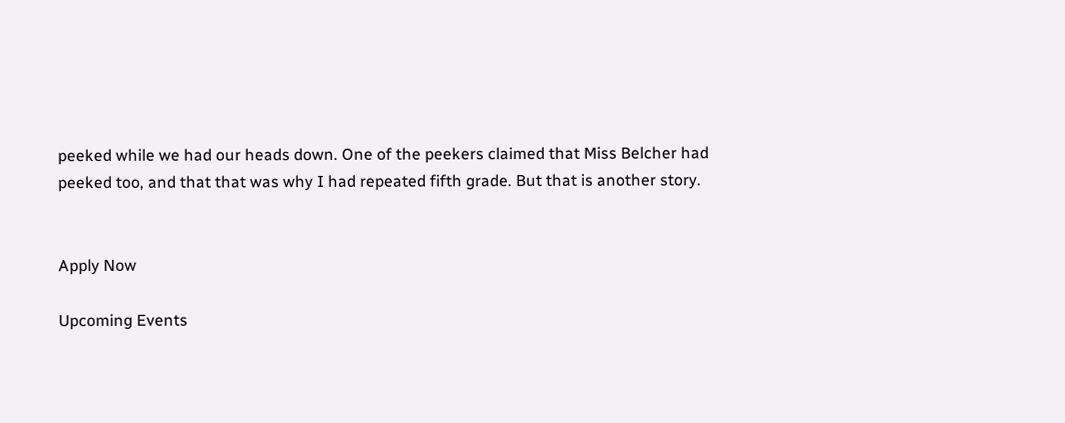peeked while we had our heads down. One of the peekers claimed that Miss Belcher had peeked too, and that that was why I had repeated fifth grade. But that is another story.


Apply Now

Upcoming Events